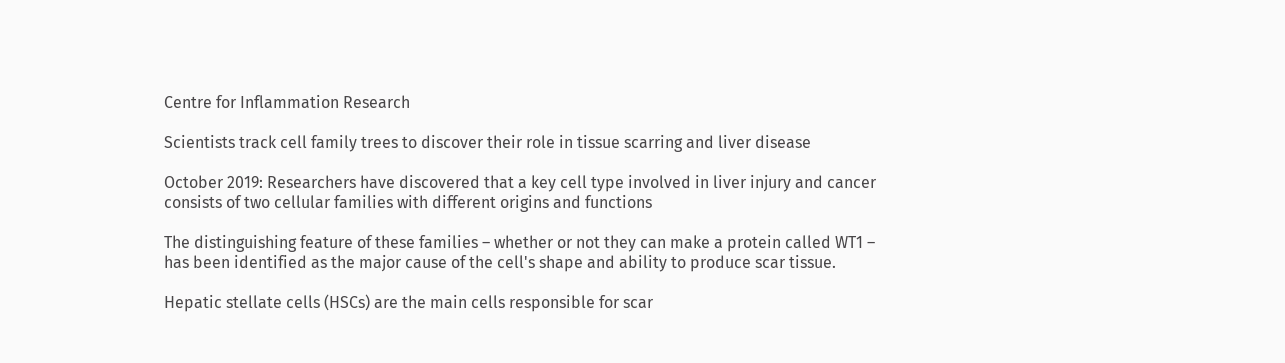Centre for Inflammation Research

Scientists track cell family trees to discover their role in tissue scarring and liver disease

October 2019: Researchers have discovered that a key cell type involved in liver injury and cancer consists of two cellular families with different origins and functions

The distinguishing feature of these families – whether or not they can make a protein called WT1 – has been identified as the major cause of the cell's shape and ability to produce scar tissue.

Hepatic stellate cells (HSCs) are the main cells responsible for scar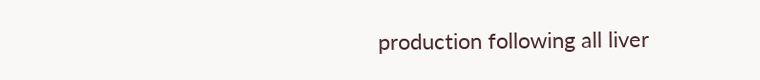production following all liver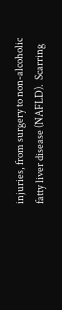injuries, from surgery to non-alcoholic fatty liver disease (NAFLD).  Scarring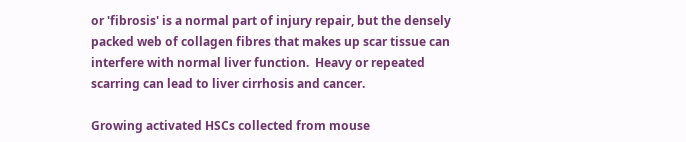or 'fibrosis' is a normal part of injury repair, but the densely packed web of collagen fibres that makes up scar tissue can interfere with normal liver function.  Heavy or repeated scarring can lead to liver cirrhosis and cancer.

Growing activated HSCs collected from mouse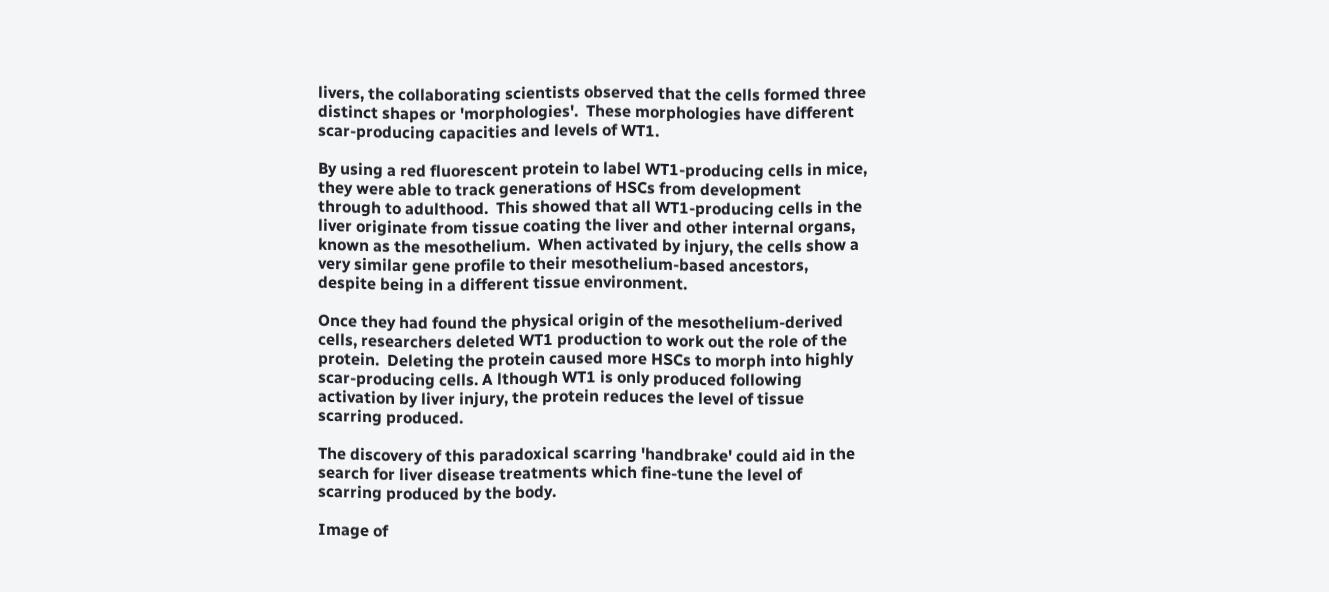livers, the collaborating scientists observed that the cells formed three distinct shapes or 'morphologies'.  These morphologies have different scar-producing capacities and levels of WT1.

By using a red fluorescent protein to label WT1-producing cells in mice, they were able to track generations of HSCs from development through to adulthood.  This showed that all WT1-producing cells in the liver originate from tissue coating the liver and other internal organs, known as the mesothelium.  When activated by injury, the cells show a very similar gene profile to their mesothelium-based ancestors, despite being in a different tissue environment.

Once they had found the physical origin of the mesothelium-derived cells, researchers deleted WT1 production to work out the role of the protein.  Deleting the protein caused more HSCs to morph into highly scar-producing cells. A lthough WT1 is only produced following activation by liver injury, the protein reduces the level of tissue scarring produced.

The discovery of this paradoxical scarring 'handbrake' could aid in the search for liver disease treatments which fine-tune the level of scarring produced by the body.

Image of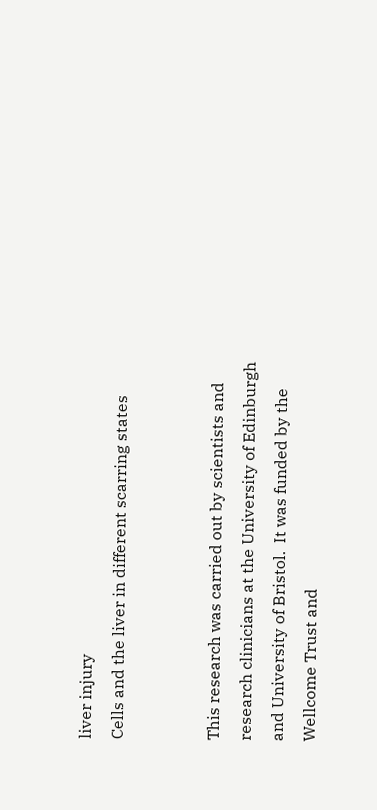liver injury
Cells and the liver in different scarring states


This research was carried out by scientists and research clinicians at the University of Edinburgh and University of Bristol.  It was funded by the Wellcome Trust and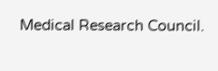Medical Research Council.